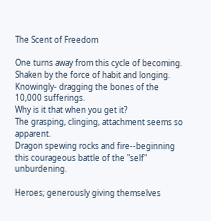The Scent of Freedom

One turns away from this cycle of becoming.
Shaken by the force of habit and longing.
Knowingly- dragging the bones of the 10,000 sufferings.
Why is it that when you get it?
The grasping, clinging, attachment seems so apparent.
Dragon spewing rocks and fire--beginning this courageous battle of the "self" unburdening.

Heroes; generously giving themselves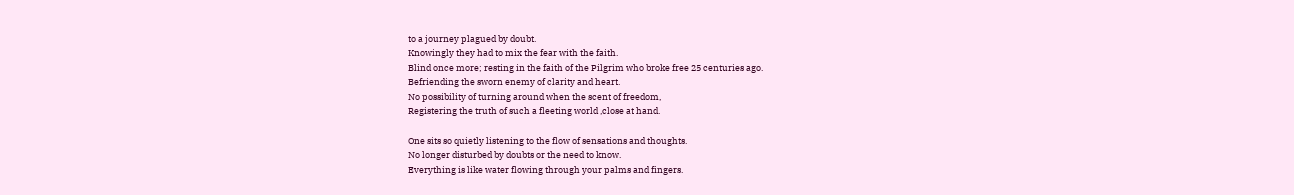to a journey plagued by doubt.
Knowingly they had to mix the fear with the faith.
Blind once more; resting in the faith of the Pilgrim who broke free 25 centuries ago.
Befriending the sworn enemy of clarity and heart.
No possibility of turning around when the scent of freedom,
Registering the truth of such a fleeting world ,close at hand.

One sits so quietly listening to the flow of sensations and thoughts.
No longer disturbed by doubts or the need to know.
Everything is like water flowing through your palms and fingers.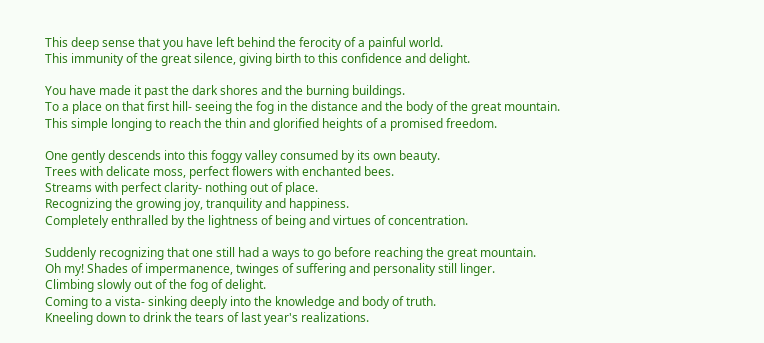This deep sense that you have left behind the ferocity of a painful world.
This immunity of the great silence, giving birth to this confidence and delight.

You have made it past the dark shores and the burning buildings.
To a place on that first hill- seeing the fog in the distance and the body of the great mountain.
This simple longing to reach the thin and glorified heights of a promised freedom.

One gently descends into this foggy valley consumed by its own beauty.
Trees with delicate moss, perfect flowers with enchanted bees.
Streams with perfect clarity- nothing out of place.
Recognizing the growing joy, tranquility and happiness.
Completely enthralled by the lightness of being and virtues of concentration.

Suddenly recognizing that one still had a ways to go before reaching the great mountain.
Oh my! Shades of impermanence, twinges of suffering and personality still linger.
Climbing slowly out of the fog of delight.
Coming to a vista- sinking deeply into the knowledge and body of truth.
Kneeling down to drink the tears of last year's realizations.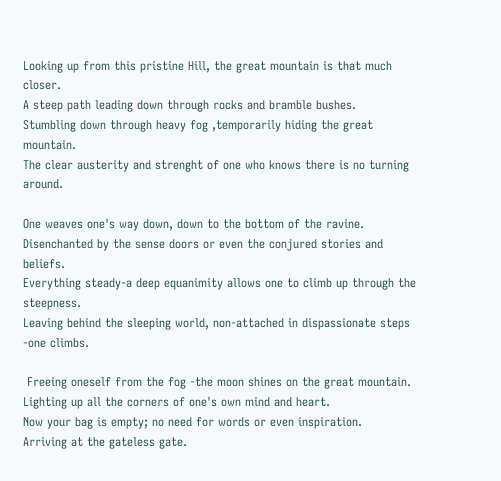Looking up from this pristine Hill, the great mountain is that much closer.
A steep path leading down through rocks and bramble bushes.
Stumbling down through heavy fog ,temporarily hiding the great mountain.
The clear austerity and strenght of one who knows there is no turning around.

One weaves one's way down, down to the bottom of the ravine.
Disenchanted by the sense doors or even the conjured stories and beliefs.
Everything steady-a deep equanimity allows one to climb up through the steepness.
Leaving behind the sleeping world, non-attached in dispassionate steps -one climbs.

 Freeing oneself from the fog -the moon shines on the great mountain.
Lighting up all the corners of one's own mind and heart.
Now your bag is empty; no need for words or even inspiration.
Arriving at the gateless gate.